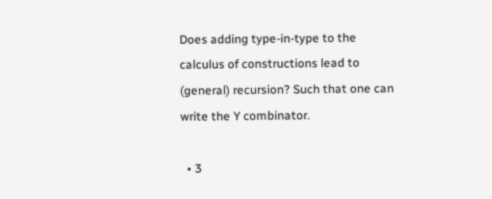Does adding type-in-type to the calculus of constructions lead to (general) recursion? Such that one can write the Y combinator.

  • 3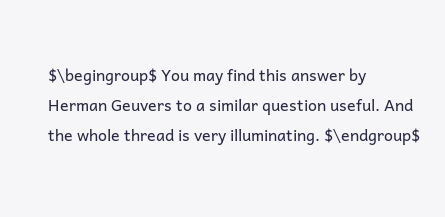$\begingroup$ You may find this answer by Herman Geuvers to a similar question useful. And the whole thread is very illuminating. $\endgroup$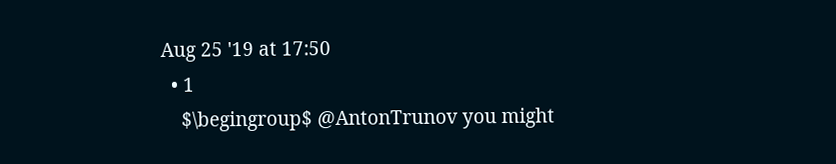Aug 25 '19 at 17:50
  • 1
    $\begingroup$ @AntonTrunov you might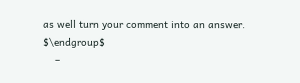as well turn your comment into an answer. $\endgroup$
    –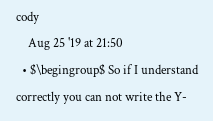cody
    Aug 25 '19 at 21:50
  • $\begingroup$ So if I understand correctly you can not write the Y-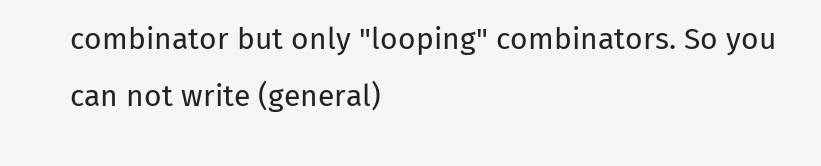combinator but only "looping" combinators. So you can not write (general)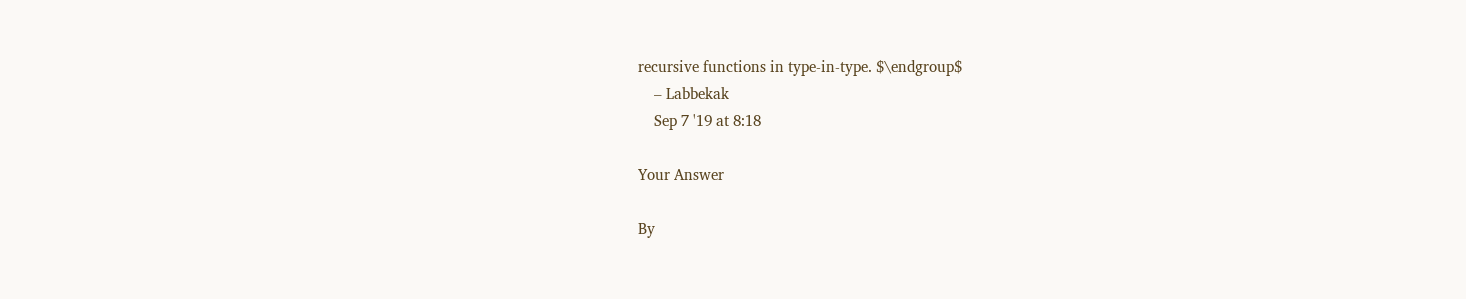recursive functions in type-in-type. $\endgroup$
    – Labbekak
    Sep 7 '19 at 8:18

Your Answer

By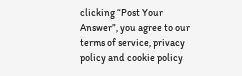clicking “Post Your Answer”, you agree to our terms of service, privacy policy and cookie policy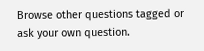Browse other questions tagged or ask your own question.